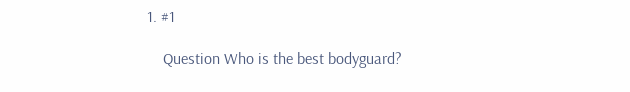1. #1

    Question Who is the best bodyguard?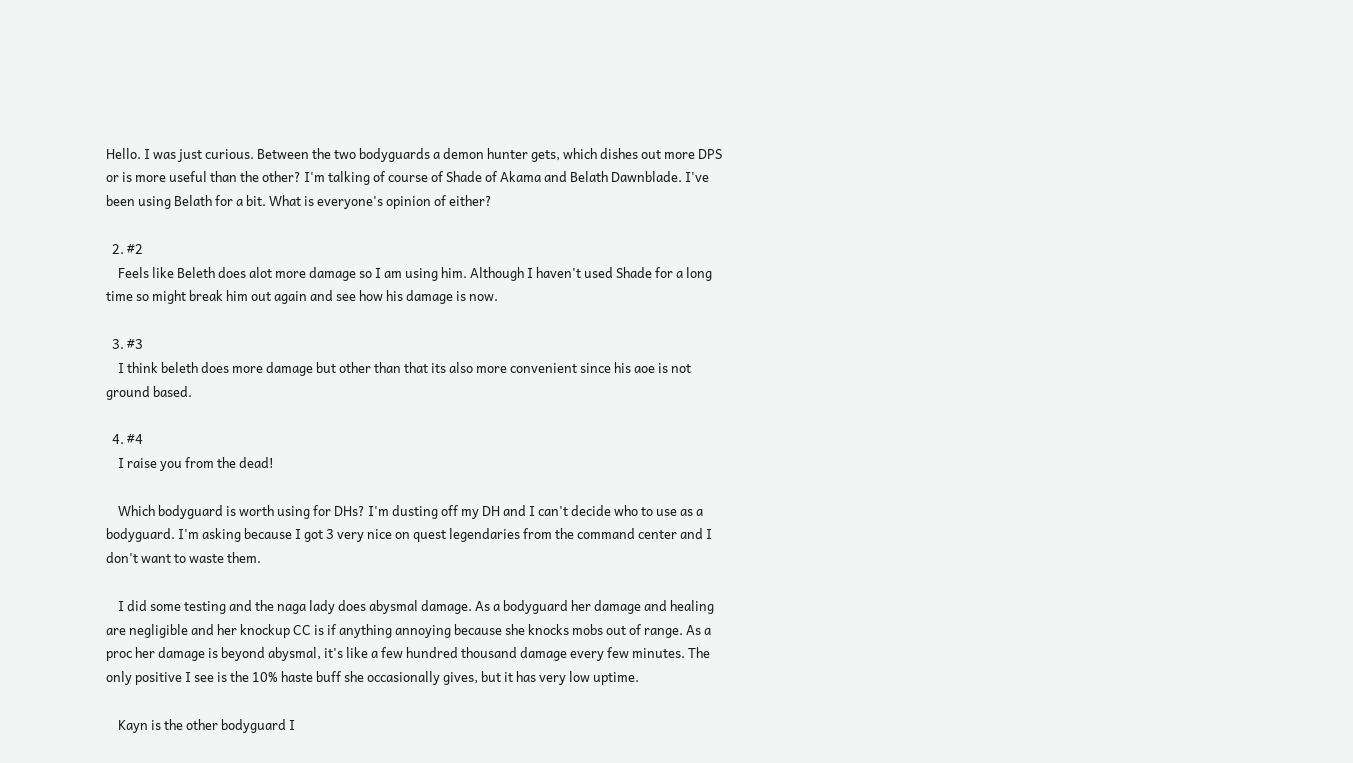Hello. I was just curious. Between the two bodyguards a demon hunter gets, which dishes out more DPS or is more useful than the other? I'm talking of course of Shade of Akama and Belath Dawnblade. I've been using Belath for a bit. What is everyone's opinion of either?

  2. #2
    Feels like Beleth does alot more damage so I am using him. Although I haven't used Shade for a long time so might break him out again and see how his damage is now.

  3. #3
    I think beleth does more damage but other than that its also more convenient since his aoe is not ground based.

  4. #4
    I raise you from the dead!

    Which bodyguard is worth using for DHs? I'm dusting off my DH and I can't decide who to use as a bodyguard. I'm asking because I got 3 very nice on quest legendaries from the command center and I don't want to waste them.

    I did some testing and the naga lady does abysmal damage. As a bodyguard her damage and healing are negligible and her knockup CC is if anything annoying because she knocks mobs out of range. As a proc her damage is beyond abysmal, it's like a few hundred thousand damage every few minutes. The only positive I see is the 10% haste buff she occasionally gives, but it has very low uptime.

    Kayn is the other bodyguard I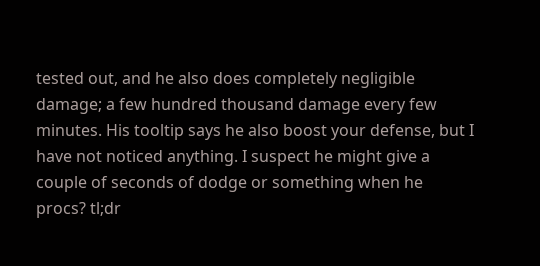tested out, and he also does completely negligible damage; a few hundred thousand damage every few minutes. His tooltip says he also boost your defense, but I have not noticed anything. I suspect he might give a couple of seconds of dodge or something when he procs? tl;dr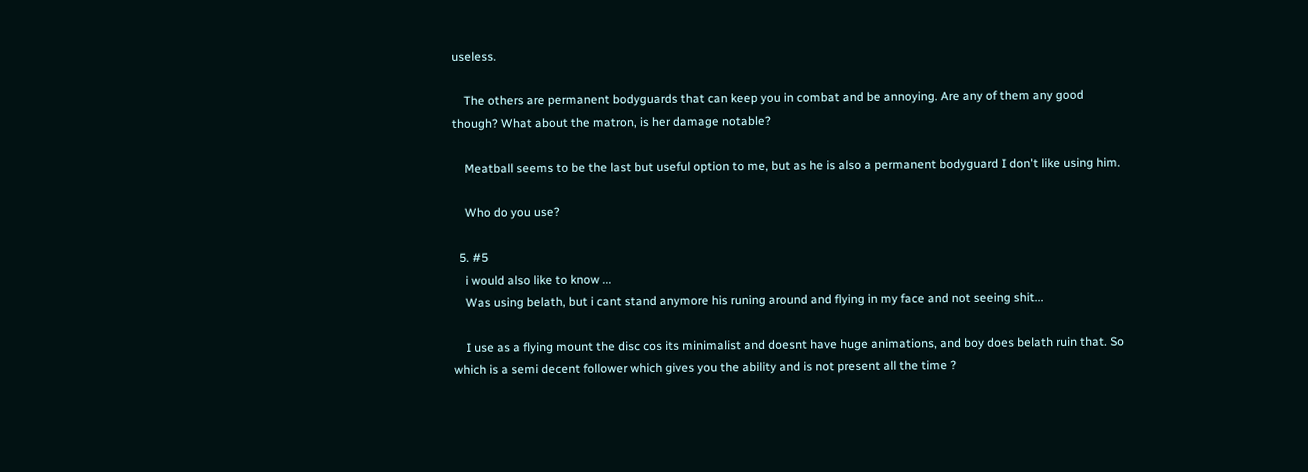useless.

    The others are permanent bodyguards that can keep you in combat and be annoying. Are any of them any good though? What about the matron, is her damage notable?

    Meatball seems to be the last but useful option to me, but as he is also a permanent bodyguard I don't like using him.

    Who do you use?

  5. #5
    i would also like to know ...
    Was using belath, but i cant stand anymore his runing around and flying in my face and not seeing shit...

    I use as a flying mount the disc cos its minimalist and doesnt have huge animations, and boy does belath ruin that. So which is a semi decent follower which gives you the ability and is not present all the time ?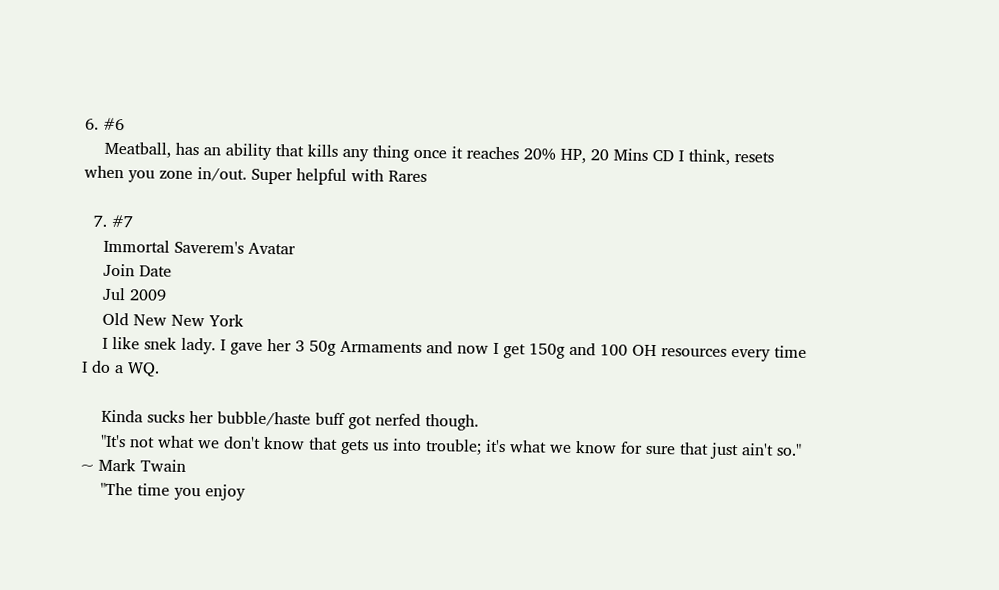6. #6
    Meatball, has an ability that kills any thing once it reaches 20% HP, 20 Mins CD I think, resets when you zone in/out. Super helpful with Rares

  7. #7
    Immortal Saverem's Avatar
    Join Date
    Jul 2009
    Old New New York
    I like snek lady. I gave her 3 50g Armaments and now I get 150g and 100 OH resources every time I do a WQ.

    Kinda sucks her bubble/haste buff got nerfed though.
    "It's not what we don't know that gets us into trouble; it's what we know for sure that just ain't so." ~ Mark Twain
    "The time you enjoy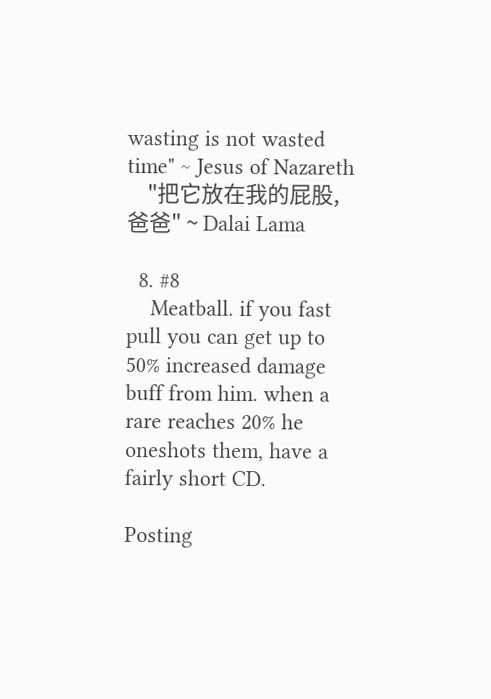wasting is not wasted time" ~ Jesus of Nazareth
    "把它放在我的屁股,爸爸" ~ Dalai Lama

  8. #8
    Meatball. if you fast pull you can get up to 50% increased damage buff from him. when a rare reaches 20% he oneshots them, have a fairly short CD.

Posting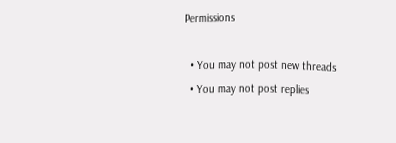Permissions

  • You may not post new threads
  • You may not post replies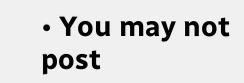• You may not post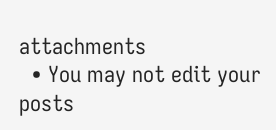attachments
  • You may not edit your posts